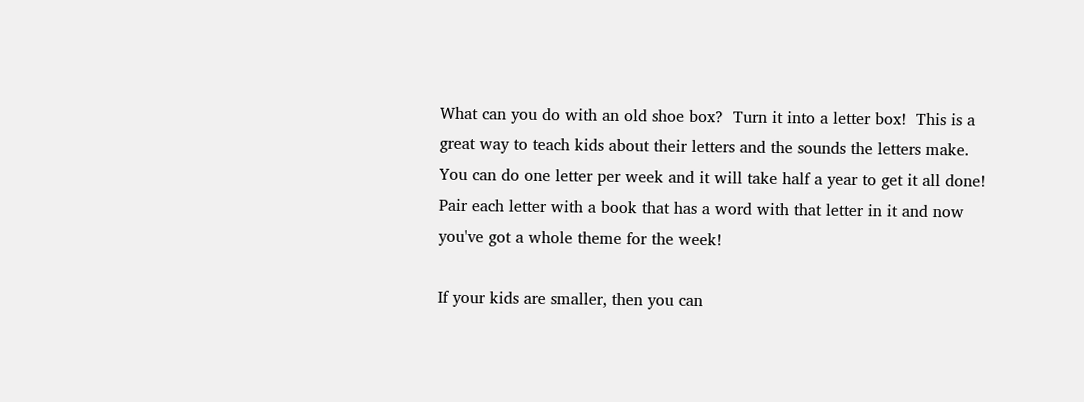What can you do with an old shoe box?  Turn it into a letter box!  This is a great way to teach kids about their letters and the sounds the letters make.  You can do one letter per week and it will take half a year to get it all done!  Pair each letter with a book that has a word with that letter in it and now you've got a whole theme for the week!

If your kids are smaller, then you can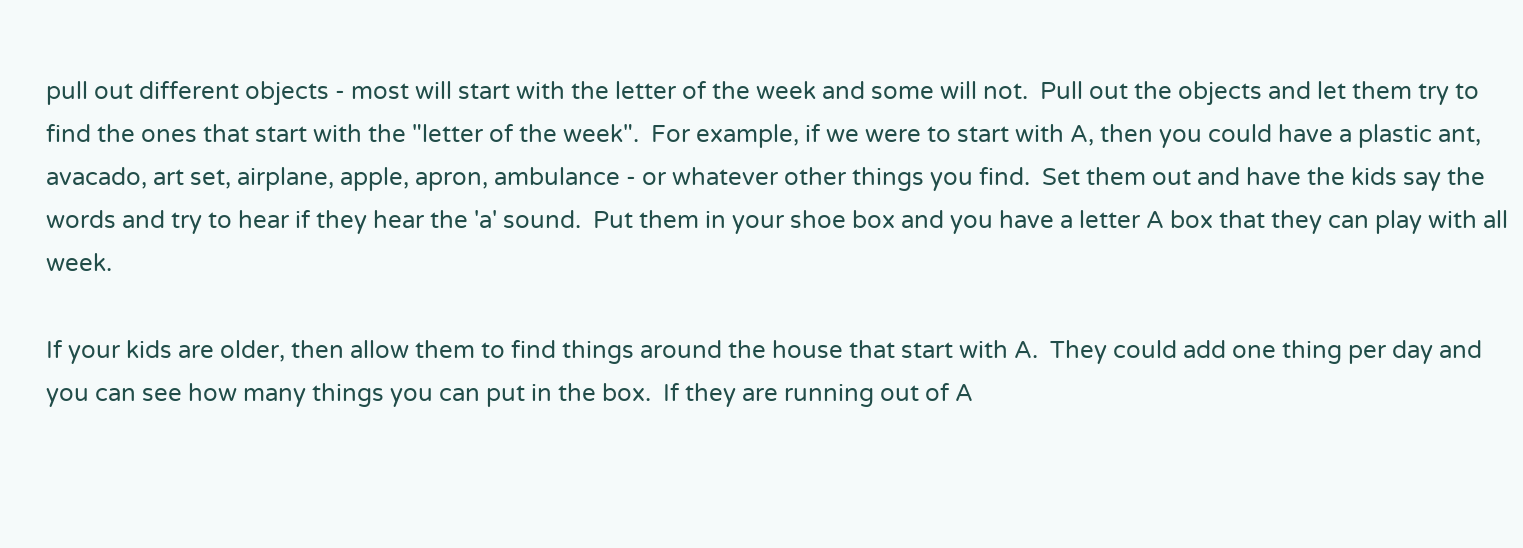pull out different objects - most will start with the letter of the week and some will not.  Pull out the objects and let them try to find the ones that start with the "letter of the week".  For example, if we were to start with A, then you could have a plastic ant, avacado, art set, airplane, apple, apron, ambulance - or whatever other things you find.  Set them out and have the kids say the words and try to hear if they hear the 'a' sound.  Put them in your shoe box and you have a letter A box that they can play with all week.

If your kids are older, then allow them to find things around the house that start with A.  They could add one thing per day and you can see how many things you can put in the box.  If they are running out of A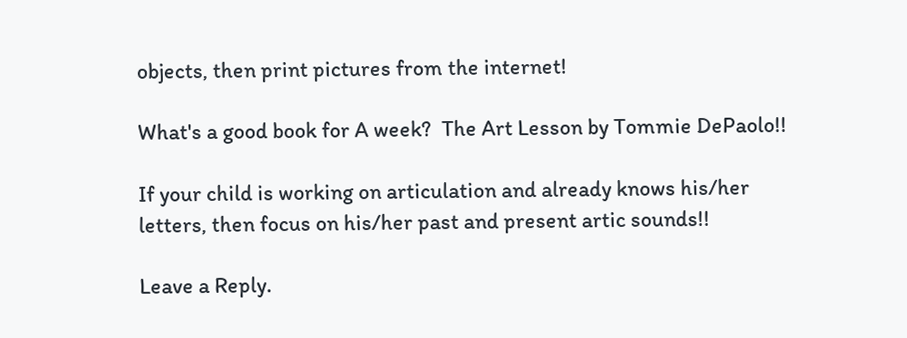objects, then print pictures from the internet!

What's a good book for A week?  The Art Lesson by Tommie DePaolo!!

If your child is working on articulation and already knows his/her letters, then focus on his/her past and present artic sounds!!

Leave a Reply.